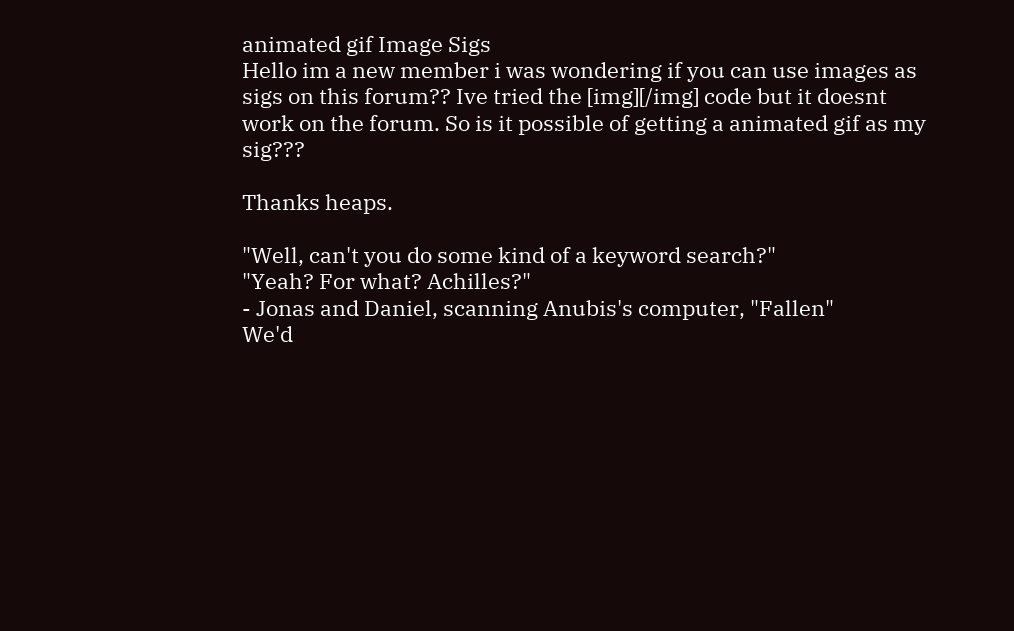animated gif Image Sigs
Hello im a new member i was wondering if you can use images as sigs on this forum?? Ive tried the [img][/img] code but it doesnt work on the forum. So is it possible of getting a animated gif as my sig???

Thanks heaps.

"Well, can't you do some kind of a keyword search?"
"Yeah? For what? Achilles?"
- Jonas and Daniel, scanning Anubis's computer, "Fallen"
We'd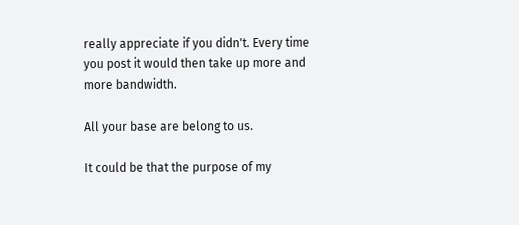really appreciate if you didn't. Every time you post it would then take up more and more bandwidth.

All your base are belong to us.

It could be that the purpose of my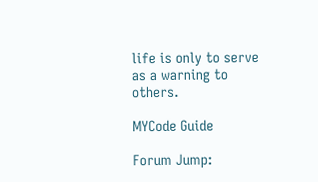life is only to serve as a warning to others.

MYCode Guide

Forum Jump: